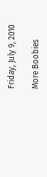Friday, July 9, 2010

More Boobies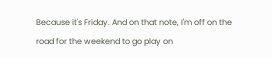Because it's Friday. And on that note, I'm off on the road for the weekend to go play on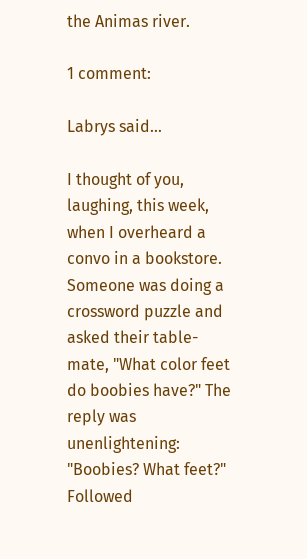the Animas river.

1 comment:

Labrys said...

I thought of you, laughing, this week, when I overheard a convo in a bookstore. Someone was doing a crossword puzzle and asked their table-mate, "What color feet do boobies have?" The reply was unenlightening: "Boobies? What feet?" Followed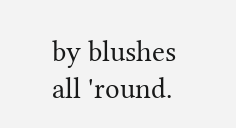by blushes all 'round.